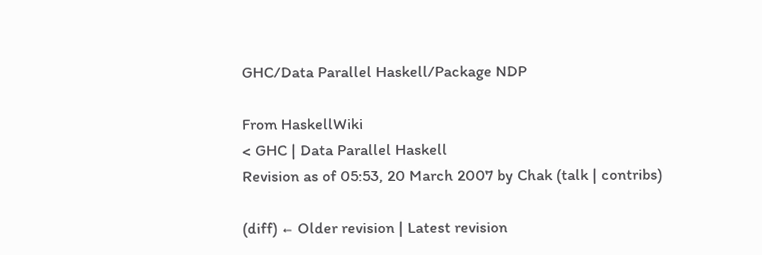GHC/Data Parallel Haskell/Package NDP

From HaskellWiki
< GHC | Data Parallel Haskell
Revision as of 05:53, 20 March 2007 by Chak (talk | contribs)

(diff) ← Older revision | Latest revision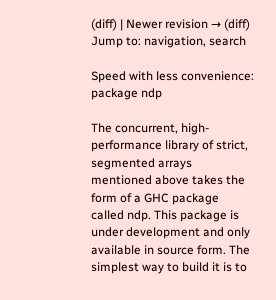(diff) | Newer revision → (diff)
Jump to: navigation, search

Speed with less convenience: package ndp

The concurrent, high-performance library of strict, segmented arrays mentioned above takes the form of a GHC package called ndp. This package is under development and only available in source form. The simplest way to build it is to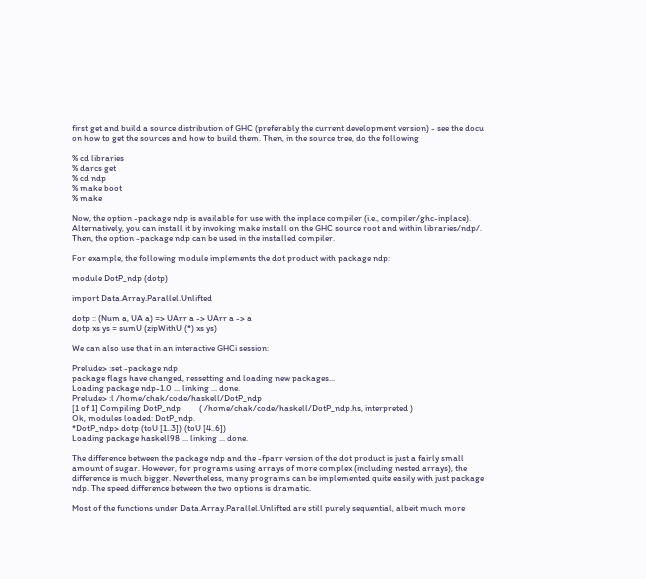first get and build a source distribution of GHC (preferably the current development version) - see the docu on how to get the sources and how to build them. Then, in the source tree, do the following

% cd libraries
% darcs get
% cd ndp
% make boot
% make

Now, the option -package ndp is available for use with the inplace compiler (i.e., compiler/ghc-inplace). Alternatively, you can install it by invoking make install on the GHC source root and within libraries/ndp/. Then, the option -package ndp can be used in the installed compiler.

For example, the following module implements the dot product with package ndp:

module DotP_ndp (dotp)

import Data.Array.Parallel.Unlifted

dotp :: (Num a, UA a) => UArr a -> UArr a -> a
dotp xs ys = sumU (zipWithU (*) xs ys)

We can also use that in an interactive GHCi session:

Prelude> :set -package ndp
package flags have changed, ressetting and loading new packages...
Loading package ndp-1.0 ... linking ... done.
Prelude> :l /home/chak/code/haskell/DotP_ndp
[1 of 1] Compiling DotP_ndp         ( /home/chak/code/haskell/DotP_ndp.hs, interpreted )
Ok, modules loaded: DotP_ndp.
*DotP_ndp> dotp (toU [1..3]) (toU [4..6])
Loading package haskell98 ... linking ... done.

The difference between the package ndp and the -fparr version of the dot product is just a fairly small amount of sugar. However, for programs using arrays of more complex (including nested arrays), the difference is much bigger. Nevertheless, many programs can be implemented quite easily with just package ndp. The speed difference between the two options is dramatic.

Most of the functions under Data.Array.Parallel.Unlifted are still purely sequential, albeit much more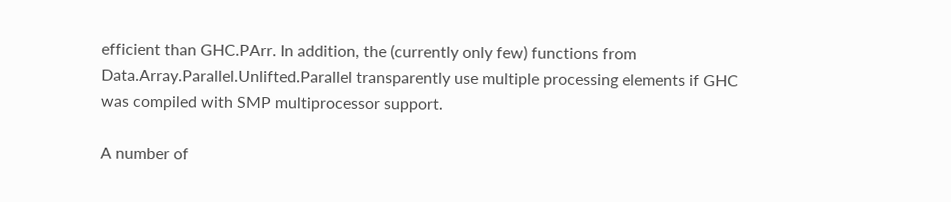efficient than GHC.PArr. In addition, the (currently only few) functions from Data.Array.Parallel.Unlifted.Parallel transparently use multiple processing elements if GHC was compiled with SMP multiprocessor support.

A number of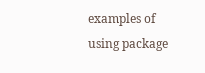examples of using package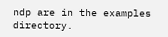ndp are in the examples directory.